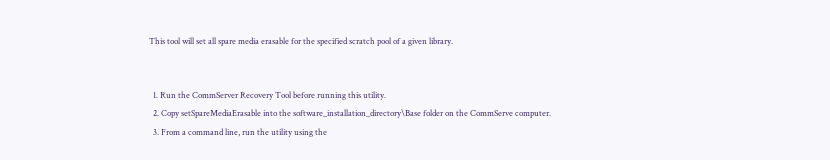This tool will set all spare media erasable for the specified scratch pool of a given library.


  1. Run the CommServer Recovery Tool before running this utility.
  2. Copy setSpareMediaErasable into the software_installation_directory\Base folder on the CommServe computer.
  3. From a command line, run the utility using the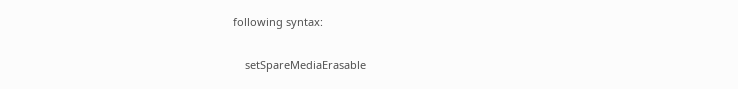following syntax:

    setSpareMediaErasable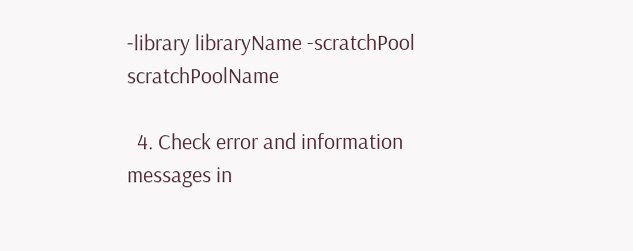-library libraryName -scratchPool scratchPoolName

  4. Check error and information messages in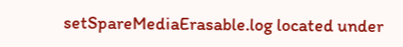setSpareMediaErasable.log located under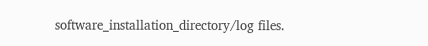software_installation_directory/log files.